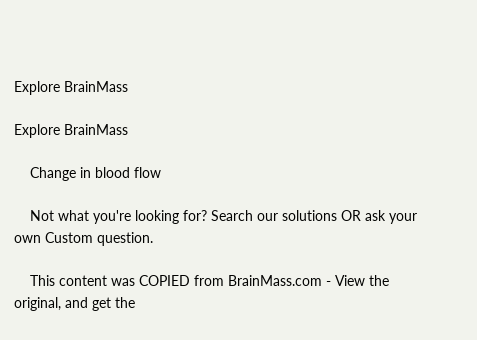Explore BrainMass

Explore BrainMass

    Change in blood flow

    Not what you're looking for? Search our solutions OR ask your own Custom question.

    This content was COPIED from BrainMass.com - View the original, and get the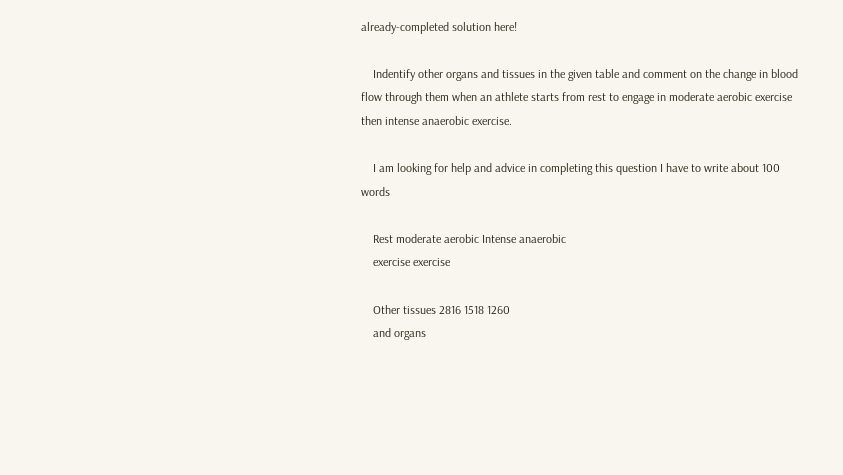already-completed solution here!

    Indentify other organs and tissues in the given table and comment on the change in blood flow through them when an athlete starts from rest to engage in moderate aerobic exercise then intense anaerobic exercise.

    I am looking for help and advice in completing this question I have to write about 100 words

    Rest moderate aerobic Intense anaerobic
    exercise exercise

    Other tissues 2816 1518 1260
    and organs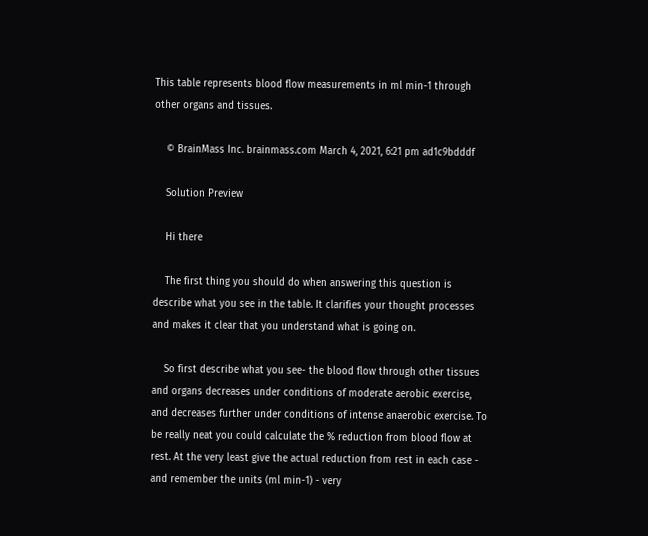This table represents blood flow measurements in ml min-1 through other organs and tissues.

    © BrainMass Inc. brainmass.com March 4, 2021, 6:21 pm ad1c9bdddf

    Solution Preview

    Hi there

    The first thing you should do when answering this question is describe what you see in the table. It clarifies your thought processes and makes it clear that you understand what is going on.

    So first describe what you see- the blood flow through other tissues and organs decreases under conditions of moderate aerobic exercise, and decreases further under conditions of intense anaerobic exercise. To be really neat you could calculate the % reduction from blood flow at rest. At the very least give the actual reduction from rest in each case - and remember the units (ml min-1) - very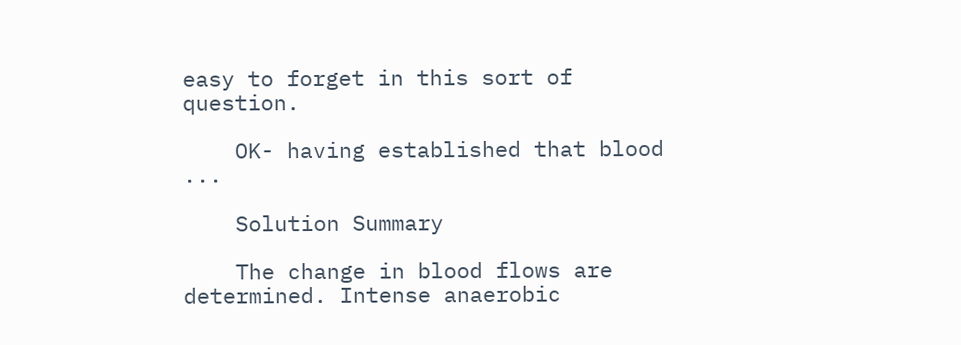easy to forget in this sort of question.

    OK- having established that blood ...

    Solution Summary

    The change in blood flows are determined. Intense anaerobic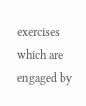exercises which are engaged by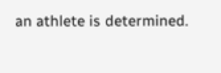an athlete is determined.